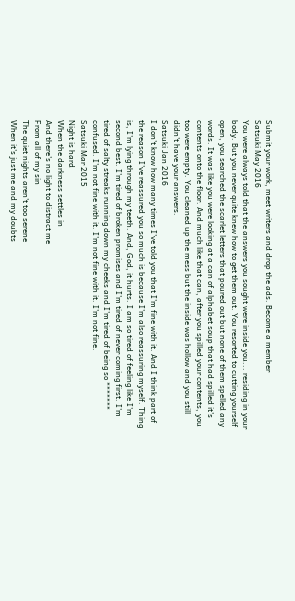Submit your work, meet writers and drop the ads. Become a member
Satsuki May 2016
You were always told that the answers you sought were inside you... residing in your body. But you never quite knew how to get them out. You resorted to cutting yourself open, you searched the scarlet letters that poured out but none of them spelled any words. It was like you were looking at a can of alphabet soup that had spilled it's contents onto the floor. And much like that can, after you spilled your contents, you too were empty. You cleaned up the mess but the inside was hollow and you still didn't have your answers.
Satsuki Jan 2016
I don't know how many times I've told you that I'm fine with it. And I think part of the reason I've reassured you so much is because I'm also reassuring myself. Thing is, I'm lying through my teeth. And, God, it hurts. I am so tired of feeling like I'm second best. I'm tired of broken promises and I'm tired of never coming first. I'm tired of salty streaks running down my cheeks and I'm tired of being so ******* confused. I'm not fine with it. I'm not fine with it. I'm not fine.
Satsuki Mar 2015
Night is hard
When the darkness settles in
And there's no light to distract me
From all of my sin
The quiet nights aren't too serene
When it's just me and my doubts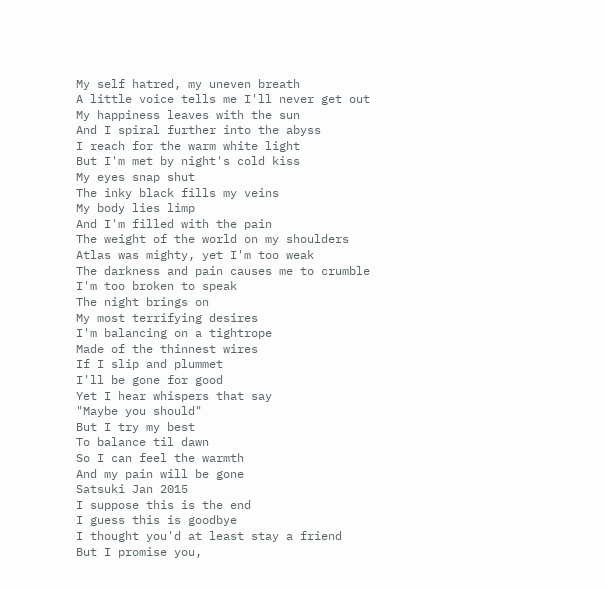My self hatred, my uneven breath
A little voice tells me I'll never get out
My happiness leaves with the sun
And I spiral further into the abyss
I reach for the warm white light
But I'm met by night's cold kiss
My eyes snap shut
The inky black fills my veins
My body lies limp
And I'm filled with the pain
The weight of the world on my shoulders
Atlas was mighty, yet I'm too weak
The darkness and pain causes me to crumble
I'm too broken to speak
The night brings on
My most terrifying desires
I'm balancing on a tightrope
Made of the thinnest wires
If I slip and plummet
I'll be gone for good
Yet I hear whispers that say
"Maybe you should"
But I try my best
To balance til dawn
So I can feel the warmth
And my pain will be gone
Satsuki Jan 2015
I suppose this is the end
I guess this is goodbye
I thought you'd at least stay a friend
But I promise you,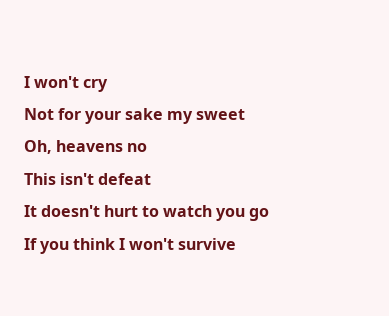I won't cry
Not for your sake my sweet
Oh, heavens no
This isn't defeat
It doesn't hurt to watch you go
If you think I won't survive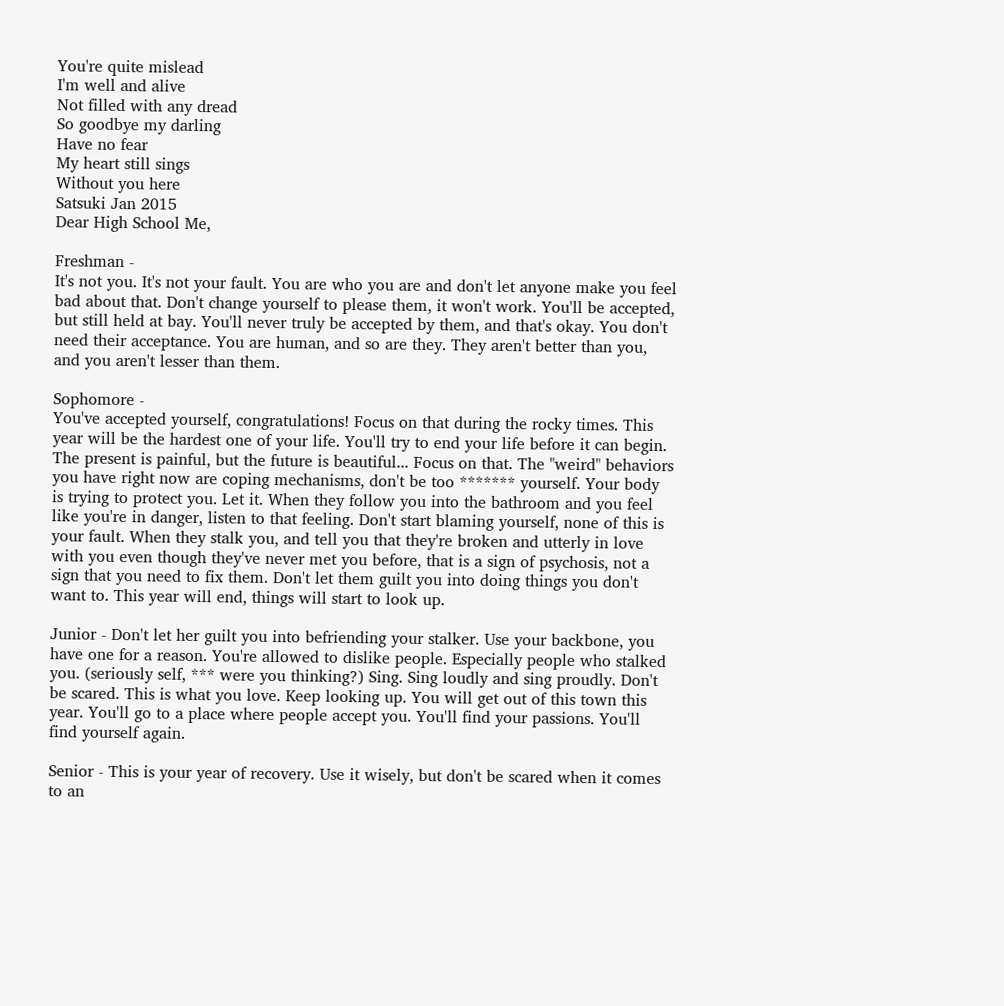You're quite mislead
I'm well and alive
Not filled with any dread
So goodbye my darling
Have no fear
My heart still sings
Without you here
Satsuki Jan 2015
Dear High School Me,

Freshman -
It's not you. It's not your fault. You are who you are and don't let anyone make you feel bad about that. Don't change yourself to please them, it won't work. You'll be accepted, but still held at bay. You'll never truly be accepted by them, and that's okay. You don't need their acceptance. You are human, and so are they. They aren't better than you, and you aren't lesser than them.

Sophomore -
You've accepted yourself, congratulations! Focus on that during the rocky times. This year will be the hardest one of your life. You'll try to end your life before it can begin. The present is painful, but the future is beautiful... Focus on that. The "weird" behaviors you have right now are coping mechanisms, don't be too ******* yourself. Your body is trying to protect you. Let it. When they follow you into the bathroom and you feel like you're in danger, listen to that feeling. Don't start blaming yourself, none of this is your fault. When they stalk you, and tell you that they're broken and utterly in love with you even though they've never met you before, that is a sign of psychosis, not a sign that you need to fix them. Don't let them guilt you into doing things you don't want to. This year will end, things will start to look up.

Junior - Don't let her guilt you into befriending your stalker. Use your backbone, you have one for a reason. You're allowed to dislike people. Especially people who stalked you. (seriously self, *** were you thinking?) Sing. Sing loudly and sing proudly. Don't be scared. This is what you love. Keep looking up. You will get out of this town this year. You'll go to a place where people accept you. You'll find your passions. You'll find yourself again.

Senior - This is your year of recovery. Use it wisely, but don't be scared when it comes to an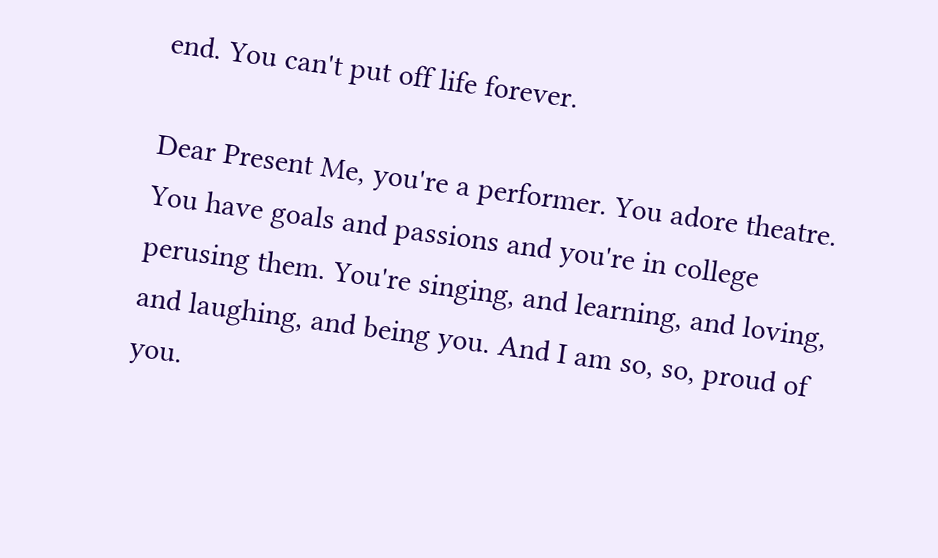end. You can't put off life forever.

Dear Present Me, you're a performer. You adore theatre. You have goals and passions and you're in college perusing them. You're singing, and learning, and loving, and laughing, and being you. And I am so, so, proud of you.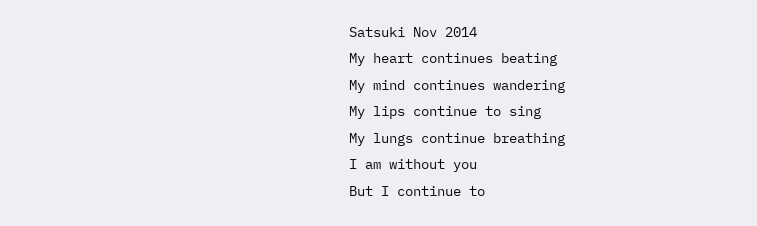Satsuki Nov 2014
My heart continues beating
My mind continues wandering
My lips continue to sing
My lungs continue breathing
I am without you
But I continue to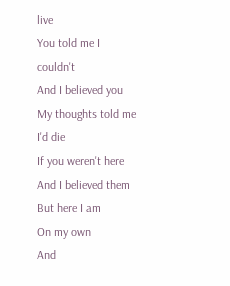live
You told me I couldn't
And I believed you
My thoughts told me I'd die
If you weren't here
And I believed them
But here I am
On my own
And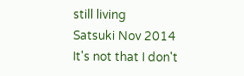still living
Satsuki Nov 2014
It's not that I don't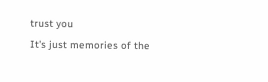trust you
It's just memories of the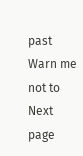past
Warn me not to
Next page